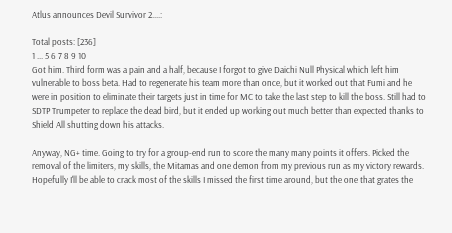Atlus announces Devil Survivor 2....:

Total posts: [236]
1 ... 5 6 7 8 9 10
Got him. Third form was a pain and a half, because I forgot to give Daichi Null Physical which left him vulnerable to boss beta. Had to regenerate his team more than once, but it worked out that Fumi and he were in position to eliminate their targets just in time for MC to take the last step to kill the boss. Still had to SDTP Trumpeter to replace the dead bird, but it ended up working out much better than expected thanks to Shield All shutting down his attacks.

Anyway, NG+ time. Going to try for a group-end run to score the many many points it offers. Picked the removal of the limiters, my skills, the Mitamas and one demon from my previous run as my victory rewards. Hopefully I'll be able to crack most of the skills I missed the first time around, but the one that grates the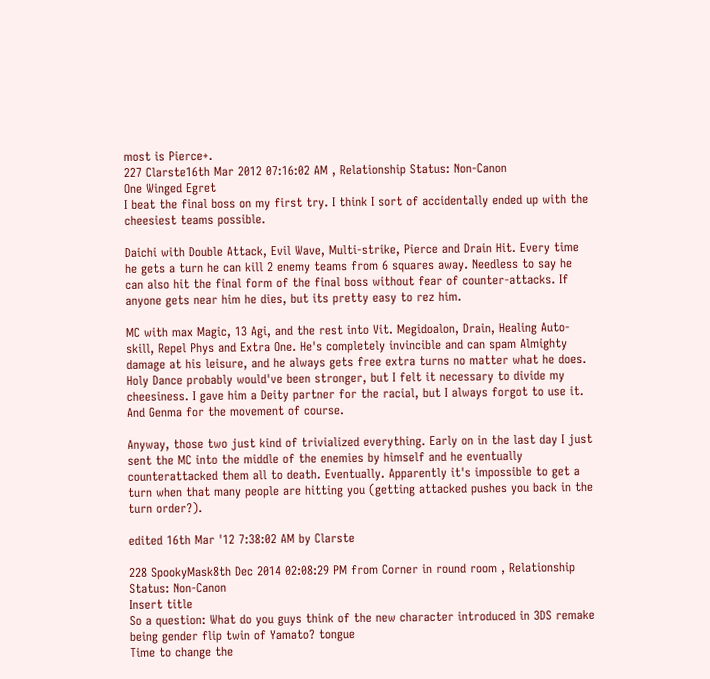most is Pierce+.
227 Clarste16th Mar 2012 07:16:02 AM , Relationship Status: Non-Canon
One Winged Egret
I beat the final boss on my first try. I think I sort of accidentally ended up with the cheesiest teams possible.

Daichi with Double Attack, Evil Wave, Multi-strike, Pierce and Drain Hit. Every time he gets a turn he can kill 2 enemy teams from 6 squares away. Needless to say he can also hit the final form of the final boss without fear of counter-attacks. If anyone gets near him he dies, but its pretty easy to rez him.

MC with max Magic, 13 Agi, and the rest into Vit. Megidoalon, Drain, Healing Auto-skill, Repel Phys and Extra One. He's completely invincible and can spam Almighty damage at his leisure, and he always gets free extra turns no matter what he does. Holy Dance probably would've been stronger, but I felt it necessary to divide my cheesiness. I gave him a Deity partner for the racial, but I always forgot to use it. And Genma for the movement of course.

Anyway, those two just kind of trivialized everything. Early on in the last day I just sent the MC into the middle of the enemies by himself and he eventually counterattacked them all to death. Eventually. Apparently it's impossible to get a turn when that many people are hitting you (getting attacked pushes you back in the turn order?).

edited 16th Mar '12 7:38:02 AM by Clarste

228 SpookyMask8th Dec 2014 02:08:29 PM from Corner in round room , Relationship Status: Non-Canon
Insert title
So a question: What do you guys think of the new character introduced in 3DS remake being gender flip twin of Yamato? tongue
Time to change the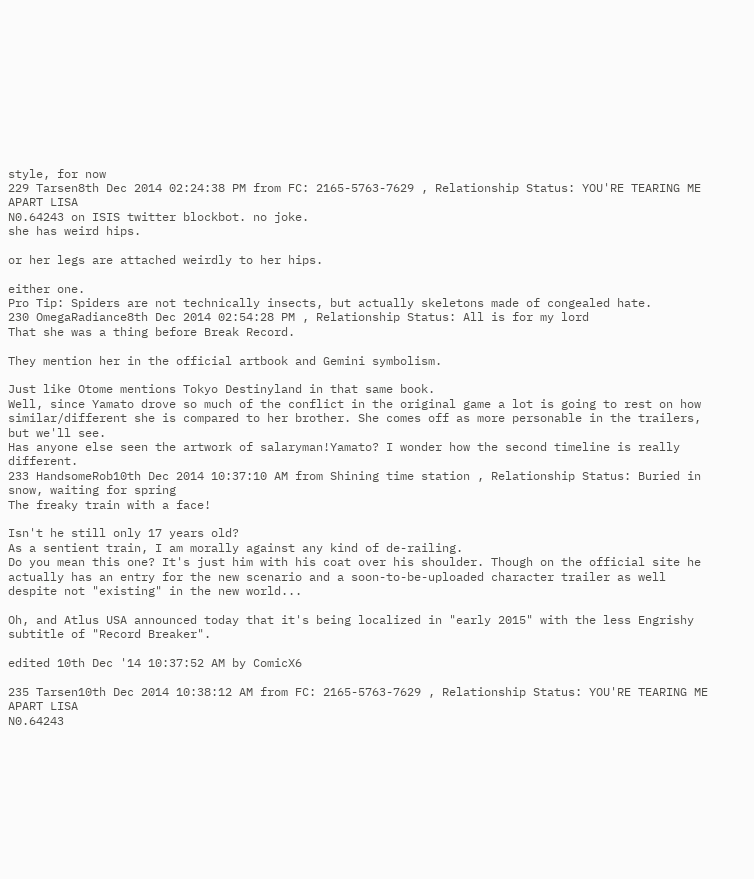style, for now
229 Tarsen8th Dec 2014 02:24:38 PM from FC: 2165-5763-7629 , Relationship Status: YOU'RE TEARING ME APART LISA
N0.64243 on ISIS twitter blockbot. no joke.
she has weird hips.

or her legs are attached weirdly to her hips.

either one.
Pro Tip: Spiders are not technically insects, but actually skeletons made of congealed hate.
230 OmegaRadiance8th Dec 2014 02:54:28 PM , Relationship Status: All is for my lord
That she was a thing before Break Record.

They mention her in the official artbook and Gemini symbolism.

Just like Otome mentions Tokyo Destinyland in that same book.
Well, since Yamato drove so much of the conflict in the original game a lot is going to rest on how similar/different she is compared to her brother. She comes off as more personable in the trailers, but we'll see.
Has anyone else seen the artwork of salaryman!Yamato? I wonder how the second timeline is really different.
233 HandsomeRob10th Dec 2014 10:37:10 AM from Shining time station , Relationship Status: Buried in snow, waiting for spring
The freaky train with a face!

Isn't he still only 17 years old?
As a sentient train, I am morally against any kind of de-railing.
Do you mean this one? It's just him with his coat over his shoulder. Though on the official site he actually has an entry for the new scenario and a soon-to-be-uploaded character trailer as well despite not "existing" in the new world...

Oh, and Atlus USA announced today that it's being localized in "early 2015" with the less Engrishy subtitle of "Record Breaker".

edited 10th Dec '14 10:37:52 AM by ComicX6

235 Tarsen10th Dec 2014 10:38:12 AM from FC: 2165-5763-7629 , Relationship Status: YOU'RE TEARING ME APART LISA
N0.64243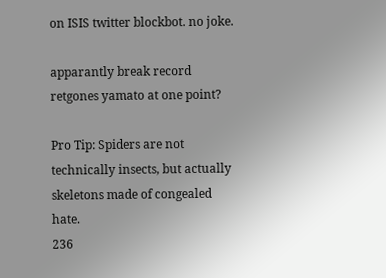on ISIS twitter blockbot. no joke.

apparantly break record retgones yamato at one point?

Pro Tip: Spiders are not technically insects, but actually skeletons made of congealed hate.
236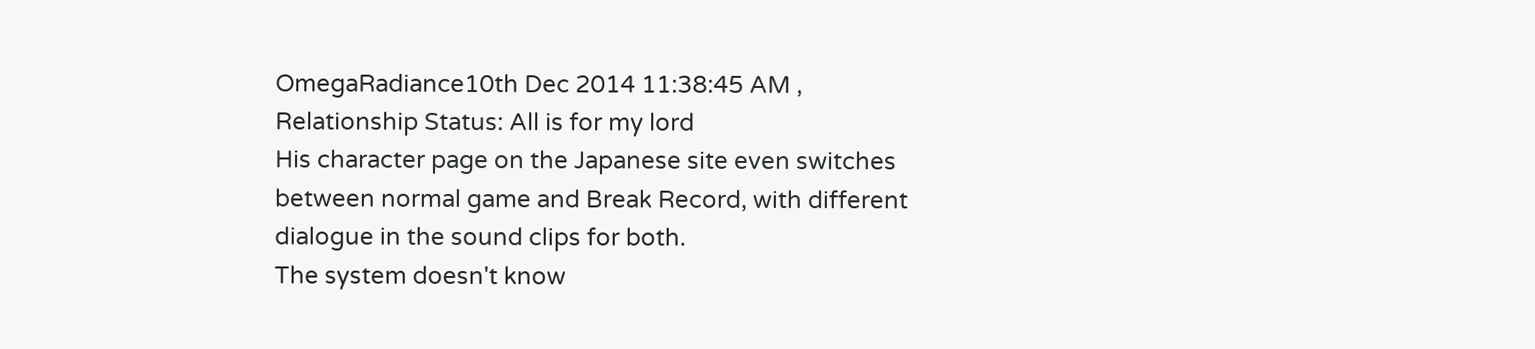OmegaRadiance10th Dec 2014 11:38:45 AM , Relationship Status: All is for my lord
His character page on the Japanese site even switches between normal game and Break Record, with different dialogue in the sound clips for both.
The system doesn't know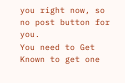you right now, so no post button for you.
You need to Get Known to get one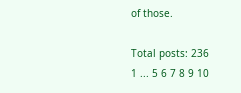of those.

Total posts: 236
1 ... 5 6 7 8 9 10